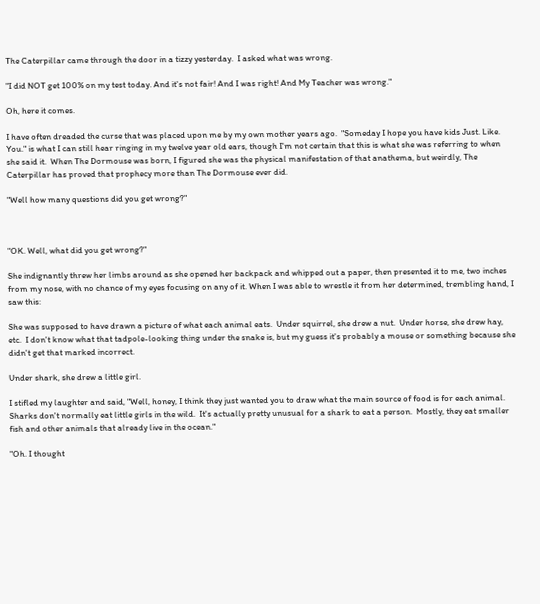The Caterpillar came through the door in a tizzy yesterday.  I asked what was wrong.

"I did NOT get 100% on my test today. And it's not fair! And I was right! And My Teacher was wrong."

Oh, here it comes.

I have often dreaded the curse that was placed upon me by my own mother years ago.  "Someday I hope you have kids Just. Like. You." is what I can still hear ringing in my twelve year old ears, though I'm not certain that this is what she was referring to when she said it.  When The Dormouse was born, I figured she was the physical manifestation of that anathema, but weirdly, The Caterpillar has proved that prophecy more than The Dormouse ever did.

"Well how many questions did you get wrong?"



"OK. Well, what did you get wrong?"

She indignantly threw her limbs around as she opened her backpack and whipped out a paper, then presented it to me, two inches from my nose, with no chance of my eyes focusing on any of it. When I was able to wrestle it from her determined, trembling hand, I saw this:

She was supposed to have drawn a picture of what each animal eats.  Under squirrel, she drew a nut.  Under horse, she drew hay, etc.  I don't know what that tadpole-looking thing under the snake is, but my guess it's probably a mouse or something because she didn't get that marked incorrect.

Under shark, she drew a little girl.

I stifled my laughter and said, "Well, honey, I think they just wanted you to draw what the main source of food is for each animal.  Sharks don't normally eat little girls in the wild.  It's actually pretty unusual for a shark to eat a person.  Mostly, they eat smaller fish and other animals that already live in the ocean."

"Oh. I thought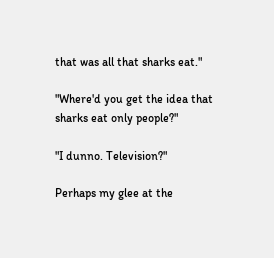that was all that sharks eat."

"Where'd you get the idea that sharks eat only people?"

"I dunno. Television?"

Perhaps my glee at the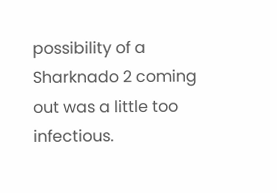possibility of a Sharknado 2 coming out was a little too infectious.